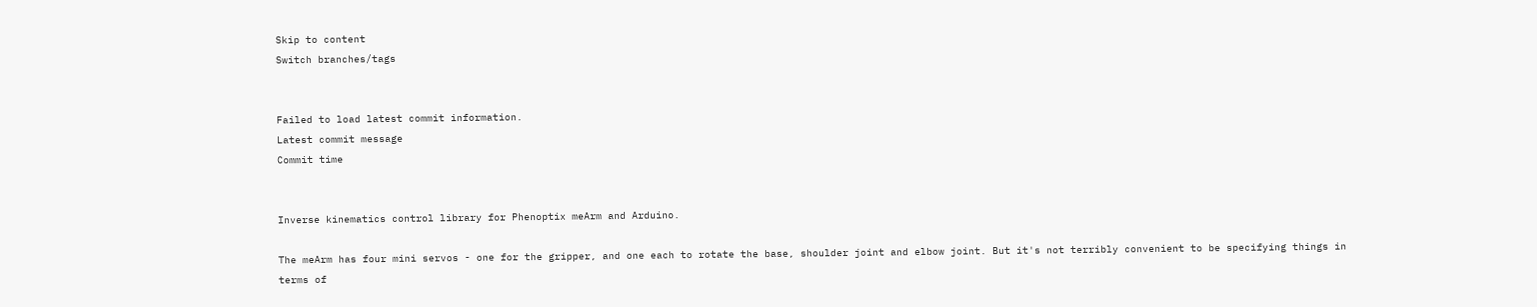Skip to content
Switch branches/tags


Failed to load latest commit information.
Latest commit message
Commit time


Inverse kinematics control library for Phenoptix meArm and Arduino.

The meArm has four mini servos - one for the gripper, and one each to rotate the base, shoulder joint and elbow joint. But it's not terribly convenient to be specifying things in terms of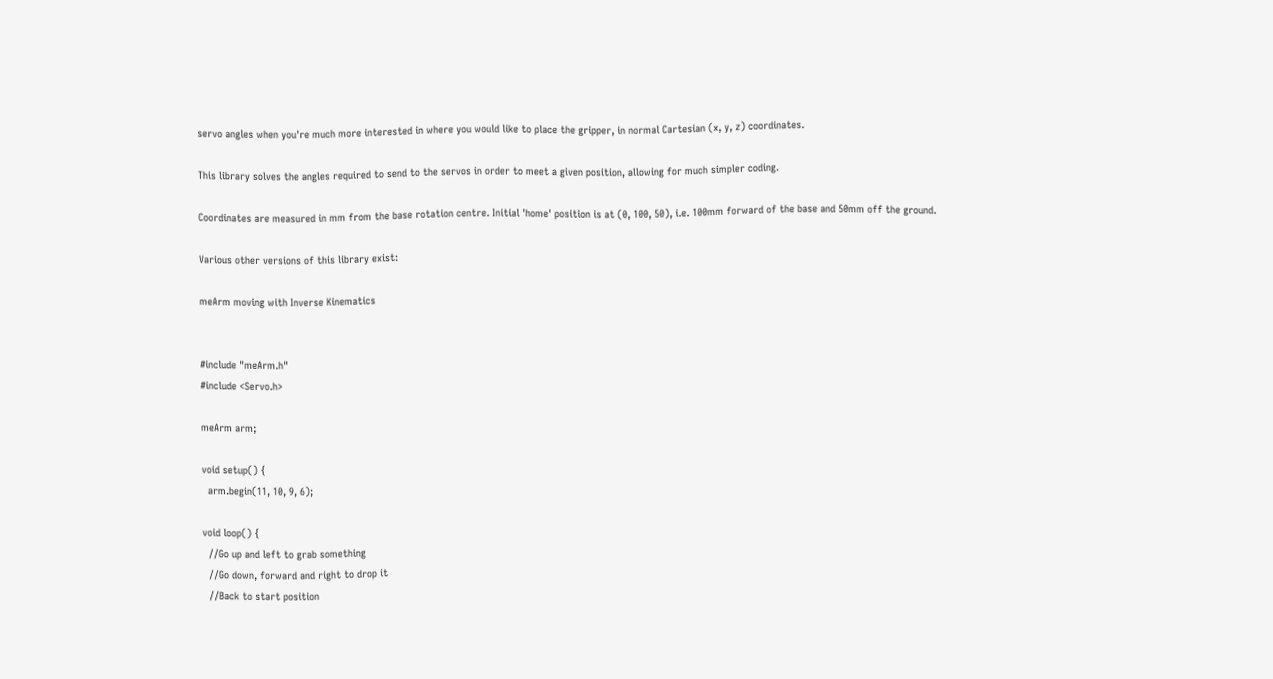servo angles when you're much more interested in where you would like to place the gripper, in normal Cartesian (x, y, z) coordinates.

This library solves the angles required to send to the servos in order to meet a given position, allowing for much simpler coding.

Coordinates are measured in mm from the base rotation centre. Initial 'home' position is at (0, 100, 50), i.e. 100mm forward of the base and 50mm off the ground.

Various other versions of this library exist:

meArm moving with Inverse Kinematics


#include "meArm.h"
#include <Servo.h>

meArm arm;

void setup() {
  arm.begin(11, 10, 9, 6);

void loop() {
  //Go up and left to grab something
  //Go down, forward and right to drop it
  //Back to start position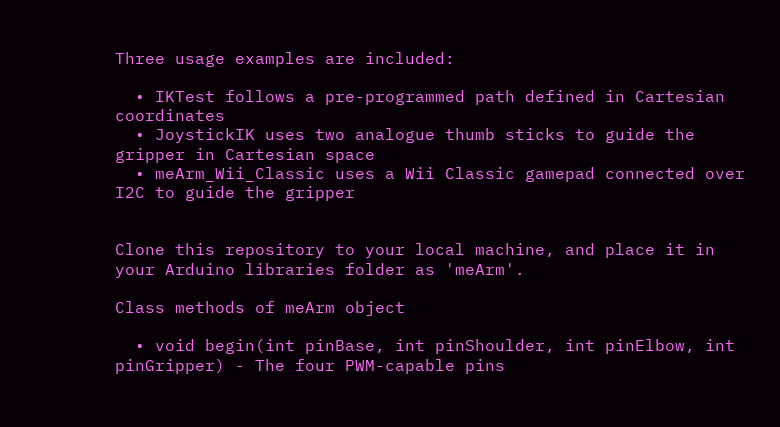Three usage examples are included:

  • IKTest follows a pre-programmed path defined in Cartesian coordinates
  • JoystickIK uses two analogue thumb sticks to guide the gripper in Cartesian space
  • meArm_Wii_Classic uses a Wii Classic gamepad connected over I2C to guide the gripper


Clone this repository to your local machine, and place it in your Arduino libraries folder as 'meArm'.

Class methods of meArm object

  • void begin(int pinBase, int pinShoulder, int pinElbow, int pinGripper) - The four PWM-capable pins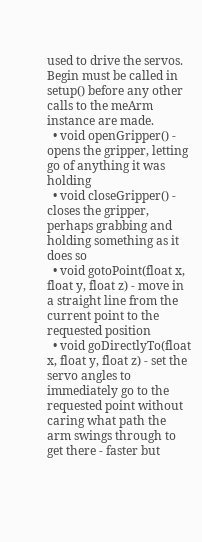used to drive the servos. Begin must be called in setup() before any other calls to the meArm instance are made.
  • void openGripper() - opens the gripper, letting go of anything it was holding
  • void closeGripper() - closes the gripper, perhaps grabbing and holding something as it does so
  • void gotoPoint(float x, float y, float z) - move in a straight line from the current point to the requested position
  • void goDirectlyTo(float x, float y, float z) - set the servo angles to immediately go to the requested point without caring what path the arm swings through to get there - faster but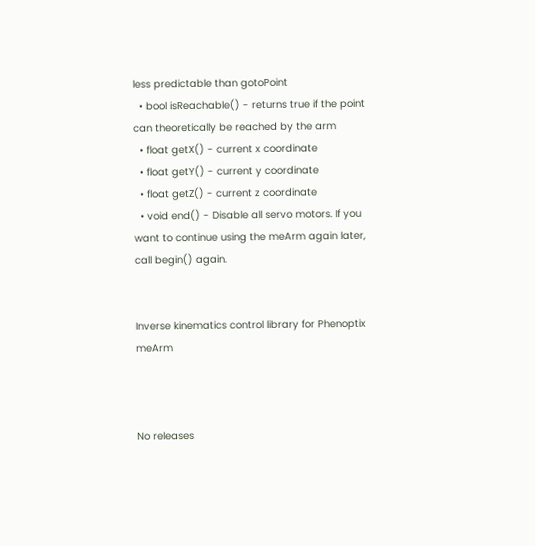less predictable than gotoPoint
  • bool isReachable() - returns true if the point can theoretically be reached by the arm
  • float getX() - current x coordinate
  • float getY() - current y coordinate
  • float getZ() - current z coordinate
  • void end() - Disable all servo motors. If you want to continue using the meArm again later, call begin() again.


Inverse kinematics control library for Phenoptix meArm



No releases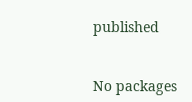published


No packages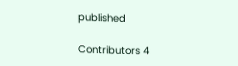published

Contributors 4